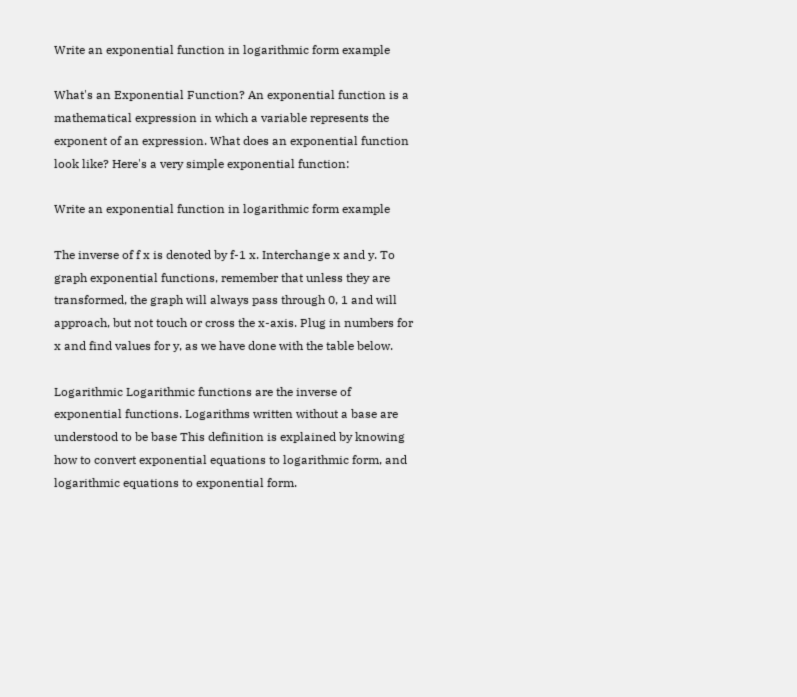Write an exponential function in logarithmic form example

What's an Exponential Function? An exponential function is a mathematical expression in which a variable represents the exponent of an expression. What does an exponential function look like? Here's a very simple exponential function:

Write an exponential function in logarithmic form example

The inverse of f x is denoted by f-1 x. Interchange x and y. To graph exponential functions, remember that unless they are transformed, the graph will always pass through 0, 1 and will approach, but not touch or cross the x-axis. Plug in numbers for x and find values for y, as we have done with the table below.

Logarithmic Logarithmic functions are the inverse of exponential functions. Logarithms written without a base are understood to be base This definition is explained by knowing how to convert exponential equations to logarithmic form, and logarithmic equations to exponential form.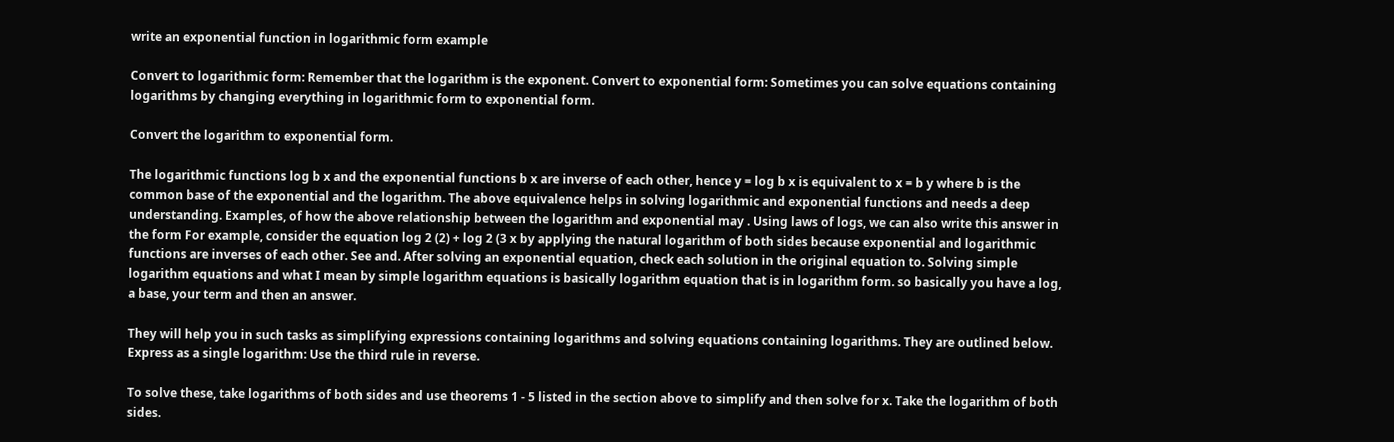write an exponential function in logarithmic form example

Convert to logarithmic form: Remember that the logarithm is the exponent. Convert to exponential form: Sometimes you can solve equations containing logarithms by changing everything in logarithmic form to exponential form.

Convert the logarithm to exponential form.

The logarithmic functions log b x and the exponential functions b x are inverse of each other, hence y = log b x is equivalent to x = b y where b is the common base of the exponential and the logarithm. The above equivalence helps in solving logarithmic and exponential functions and needs a deep understanding. Examples, of how the above relationship between the logarithm and exponential may . Using laws of logs, we can also write this answer in the form For example, consider the equation log 2 (2) + log 2 (3 x by applying the natural logarithm of both sides because exponential and logarithmic functions are inverses of each other. See and. After solving an exponential equation, check each solution in the original equation to. Solving simple logarithm equations and what I mean by simple logarithm equations is basically logarithm equation that is in logarithm form. so basically you have a log, a base, your term and then an answer.

They will help you in such tasks as simplifying expressions containing logarithms and solving equations containing logarithms. They are outlined below. Express as a single logarithm: Use the third rule in reverse.

To solve these, take logarithms of both sides and use theorems 1 - 5 listed in the section above to simplify and then solve for x. Take the logarithm of both sides.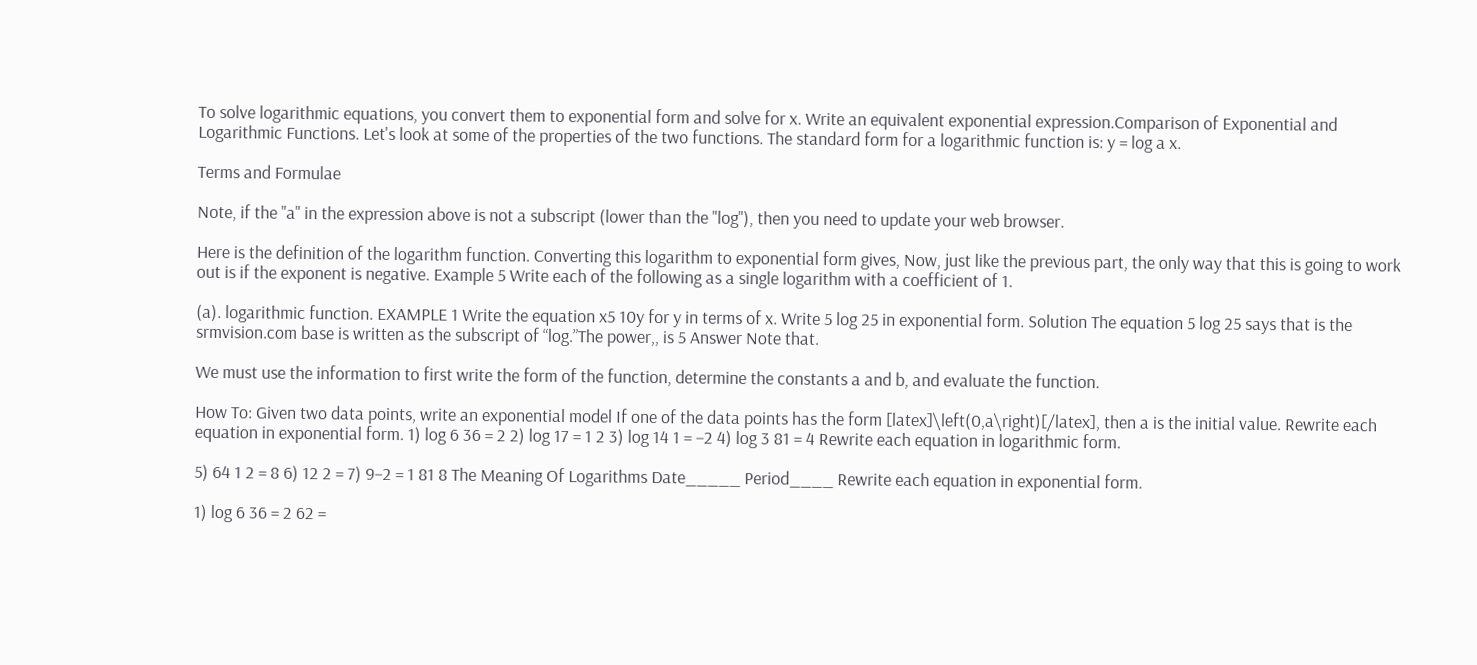To solve logarithmic equations, you convert them to exponential form and solve for x. Write an equivalent exponential expression.Comparison of Exponential and Logarithmic Functions. Let's look at some of the properties of the two functions. The standard form for a logarithmic function is: y = log a x.

Terms and Formulae

Note, if the "a" in the expression above is not a subscript (lower than the "log"), then you need to update your web browser.

Here is the definition of the logarithm function. Converting this logarithm to exponential form gives, Now, just like the previous part, the only way that this is going to work out is if the exponent is negative. Example 5 Write each of the following as a single logarithm with a coefficient of 1.

(a). logarithmic function. EXAMPLE 1 Write the equation x5 10y for y in terms of x. Write 5 log 25 in exponential form. Solution The equation 5 log 25 says that is the srmvision.com base is written as the subscript of “log.”The power,, is 5 Answer Note that.

We must use the information to first write the form of the function, determine the constants a and b, and evaluate the function.

How To: Given two data points, write an exponential model If one of the data points has the form [latex]\left(0,a\right)[/latex], then a is the initial value. Rewrite each equation in exponential form. 1) log 6 36 = 2 2) log 17 = 1 2 3) log 14 1 = −2 4) log 3 81 = 4 Rewrite each equation in logarithmic form.

5) 64 1 2 = 8 6) 12 2 = 7) 9−2 = 1 81 8 The Meaning Of Logarithms Date_____ Period____ Rewrite each equation in exponential form.

1) log 6 36 = 2 62 =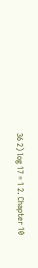36 2) log 17 = 1 2. Chapter 10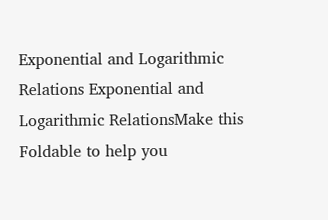Exponential and Logarithmic Relations Exponential and Logarithmic RelationsMake this Foldable to help you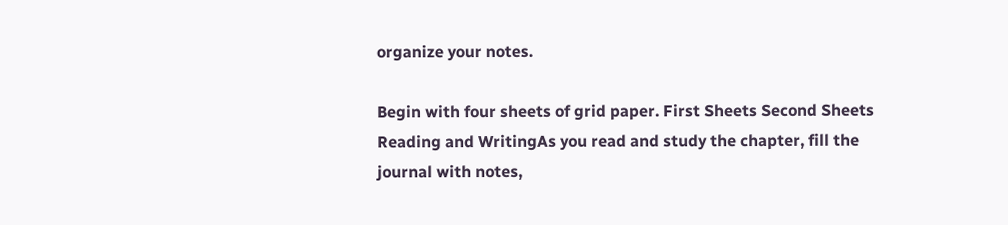organize your notes.

Begin with four sheets of grid paper. First Sheets Second Sheets Reading and WritingAs you read and study the chapter, fill the journal with notes,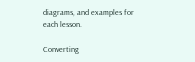diagrams, and examples for each lesson.

Converting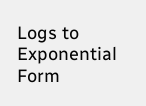Logs to Exponential Form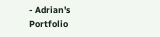- Adrian's Portfolio